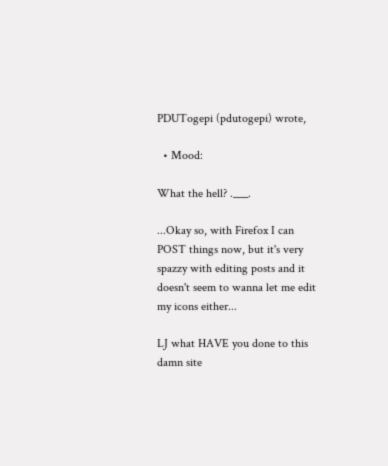PDUTogepi (pdutogepi) wrote,

  • Mood:

What the hell? .___.

...Okay so, with Firefox I can POST things now, but it's very spazzy with editing posts and it doesn't seem to wanna let me edit my icons either...

LJ what HAVE you done to this damn site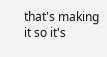that's making it so it's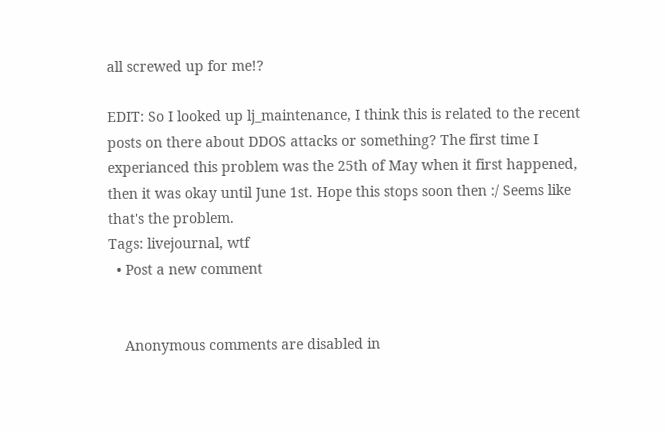all screwed up for me!?

EDIT: So I looked up lj_maintenance, I think this is related to the recent posts on there about DDOS attacks or something? The first time I experianced this problem was the 25th of May when it first happened, then it was okay until June 1st. Hope this stops soon then :/ Seems like that's the problem.
Tags: livejournal, wtf
  • Post a new comment


    Anonymous comments are disabled in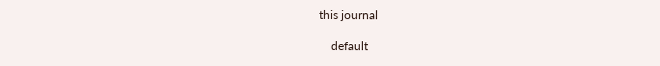this journal

    default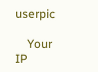userpic

    Your IP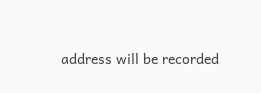address will be recorded